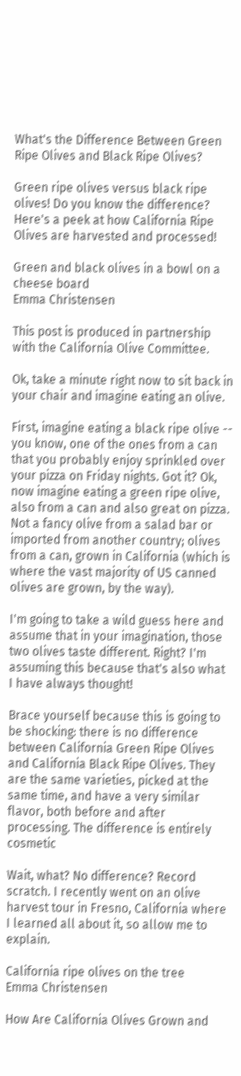What's the Difference Between Green Ripe Olives and Black Ripe Olives?

Green ripe olives versus black ripe olives! Do you know the difference? Here's a peek at how California Ripe Olives are harvested and processed!

Green and black olives in a bowl on a cheese board
Emma Christensen

This post is produced in partnership with the California Olive Committee.

Ok, take a minute right now to sit back in your chair and imagine eating an olive.

First, imagine eating a black ripe olive -- you know, one of the ones from a can that you probably enjoy sprinkled over your pizza on Friday nights. Got it? Ok, now imagine eating a green ripe olive, also from a can and also great on pizza. Not a fancy olive from a salad bar or imported from another country; olives from a can, grown in California (which is where the vast majority of US canned olives are grown, by the way).

I'm going to take a wild guess here and assume that in your imagination, those two olives taste different. Right? I'm assuming this because that's also what I have always thought!

Brace yourself because this is going to be shocking: there is no difference between California Green Ripe Olives and California Black Ripe Olives. They are the same varieties, picked at the same time, and have a very similar flavor, both before and after processing. The difference is entirely cosmetic

Wait, what? No difference? Record scratch. I recently went on an olive harvest tour in Fresno, California where I learned all about it, so allow me to explain.

California ripe olives on the tree
Emma Christensen

How Are California Olives Grown and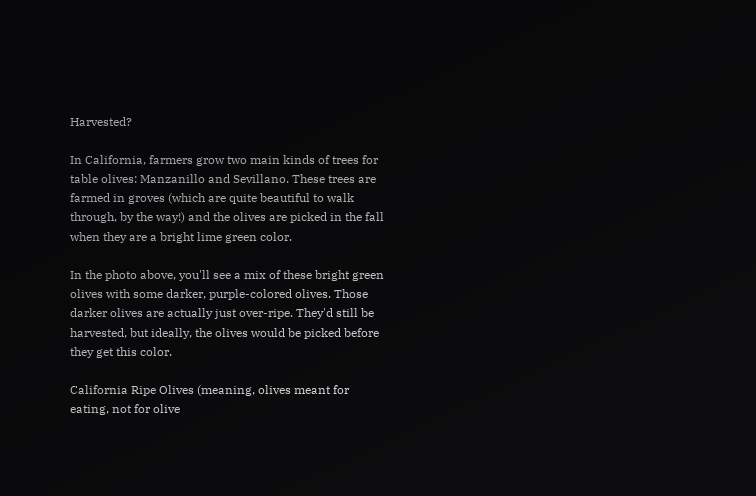Harvested?

In California, farmers grow two main kinds of trees for table olives: Manzanillo and Sevillano. These trees are farmed in groves (which are quite beautiful to walk through, by the way!) and the olives are picked in the fall when they are a bright lime green color.

In the photo above, you'll see a mix of these bright green olives with some darker, purple-colored olives. Those darker olives are actually just over-ripe. They'd still be harvested, but ideally, the olives would be picked before they get this color.

California Ripe Olives (meaning, olives meant for eating, not for olive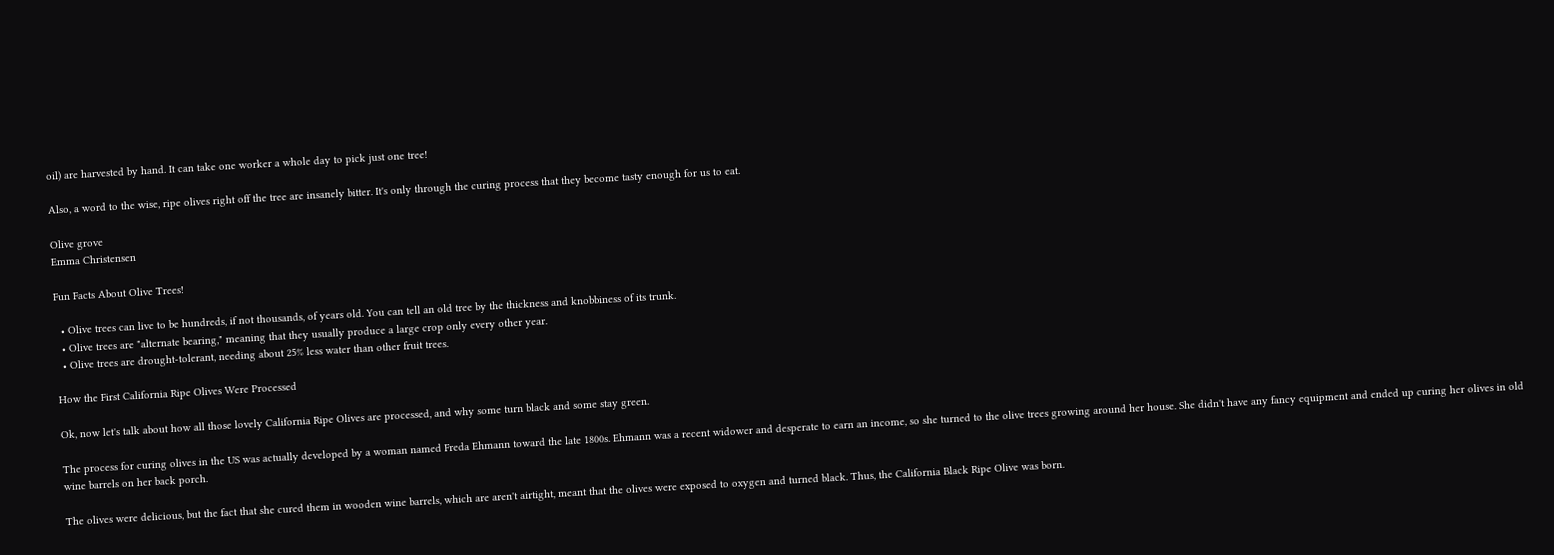oil) are harvested by hand. It can take one worker a whole day to pick just one tree!

Also, a word to the wise, ripe olives right off the tree are insanely bitter. It's only through the curing process that they become tasty enough for us to eat.

Olive grove
Emma Christensen

Fun Facts About Olive Trees!

  • Olive trees can live to be hundreds, if not thousands, of years old. You can tell an old tree by the thickness and knobbiness of its trunk.
  • Olive trees are "alternate bearing," meaning that they usually produce a large crop only every other year.
  • Olive trees are drought-tolerant, needing about 25% less water than other fruit trees.

How the First California Ripe Olives Were Processed

Ok, now let's talk about how all those lovely California Ripe Olives are processed, and why some turn black and some stay green.

The process for curing olives in the US was actually developed by a woman named Freda Ehmann toward the late 1800s. Ehmann was a recent widower and desperate to earn an income, so she turned to the olive trees growing around her house. She didn't have any fancy equipment and ended up curing her olives in old wine barrels on her back porch.

The olives were delicious, but the fact that she cured them in wooden wine barrels, which are aren't airtight, meant that the olives were exposed to oxygen and turned black. Thus, the California Black Ripe Olive was born.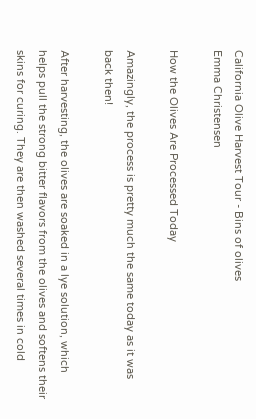California Olive Harvest Tour - Bins of olives
Emma Christensen

How the Olives Are Processed Today

Amazingly, the process is pretty much the same today as it was back then!

After harvesting, the olives are soaked in a lye solution, which helps pull the strong bitter flavors from the olives and softens their skins for curing. They are then washed several times in cold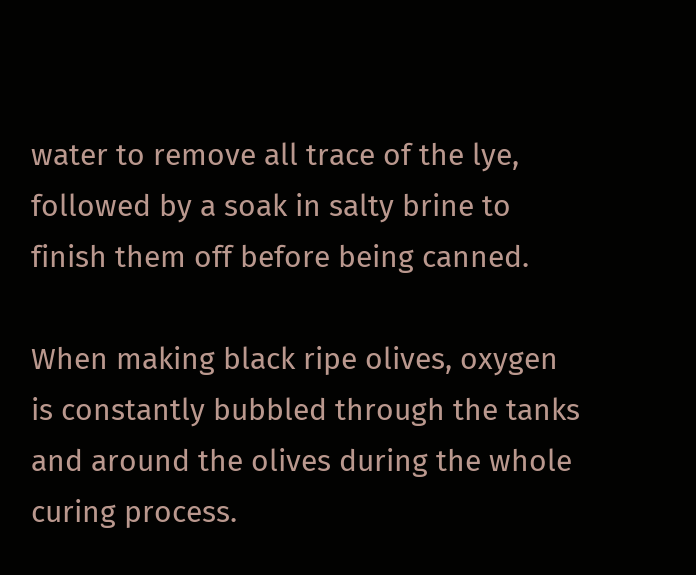water to remove all trace of the lye, followed by a soak in salty brine to finish them off before being canned.

When making black ripe olives, oxygen is constantly bubbled through the tanks and around the olives during the whole curing process.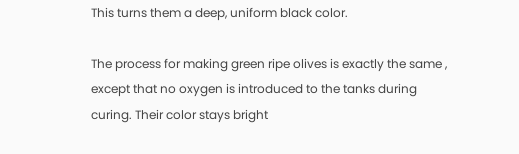This turns them a deep, uniform black color.

The process for making green ripe olives is exactly the same , except that no oxygen is introduced to the tanks during curing. Their color stays bright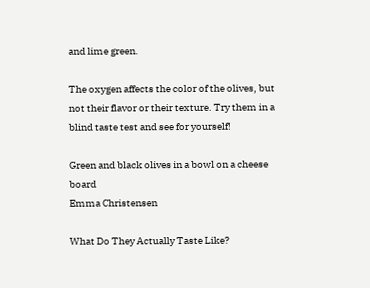and lime green.

The oxygen affects the color of the olives, but not their flavor or their texture. Try them in a blind taste test and see for yourself!

Green and black olives in a bowl on a cheese board
Emma Christensen

What Do They Actually Taste Like?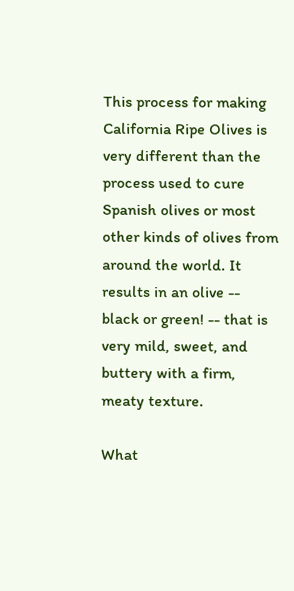This process for making California Ripe Olives is very different than the process used to cure Spanish olives or most other kinds of olives from around the world. It results in an olive -- black or green! -- that is very mild, sweet, and buttery with a firm, meaty texture.

What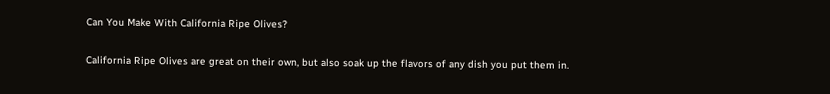Can You Make With California Ripe Olives?

California Ripe Olives are great on their own, but also soak up the flavors of any dish you put them in.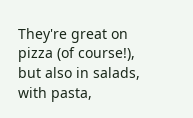They're great on pizza (of course!), but also in salads, with pasta,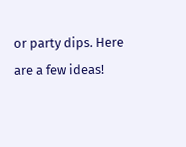or party dips. Here are a few ideas!